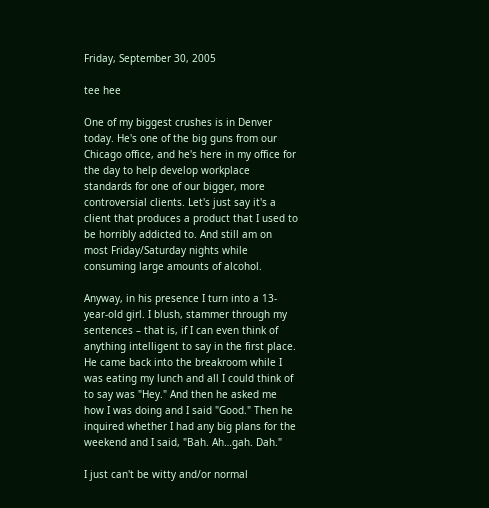Friday, September 30, 2005

tee hee

One of my biggest crushes is in Denver today. He's one of the big guns from our Chicago office, and he's here in my office for the day to help develop workplace standards for one of our bigger, more controversial clients. Let's just say it's a client that produces a product that I used to be horribly addicted to. And still am on most Friday/Saturday nights while consuming large amounts of alcohol.

Anyway, in his presence I turn into a 13-year-old girl. I blush, stammer through my sentences – that is, if I can even think of anything intelligent to say in the first place. He came back into the breakroom while I was eating my lunch and all I could think of to say was "Hey." And then he asked me how I was doing and I said "Good." Then he inquired whether I had any big plans for the weekend and I said, "Bah. Ah…gah. Dah."

I just can't be witty and/or normal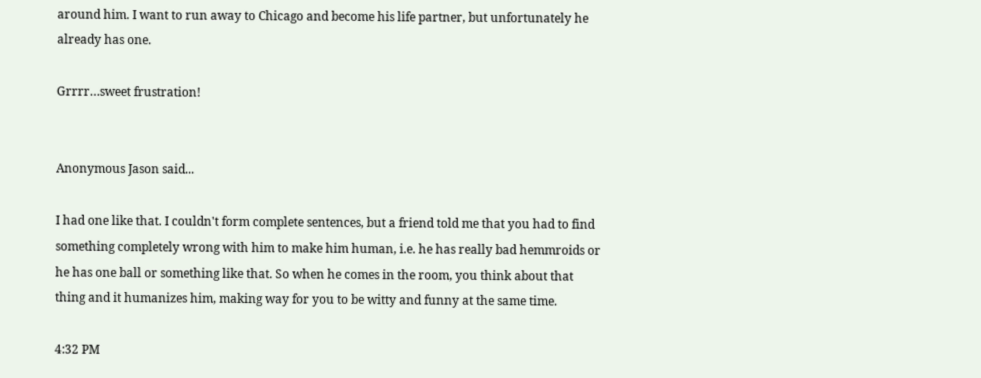around him. I want to run away to Chicago and become his life partner, but unfortunately he already has one.

Grrrr…sweet frustration!


Anonymous Jason said...

I had one like that. I couldn't form complete sentences, but a friend told me that you had to find something completely wrong with him to make him human, i.e. he has really bad hemmroids or he has one ball or something like that. So when he comes in the room, you think about that thing and it humanizes him, making way for you to be witty and funny at the same time.

4:32 PM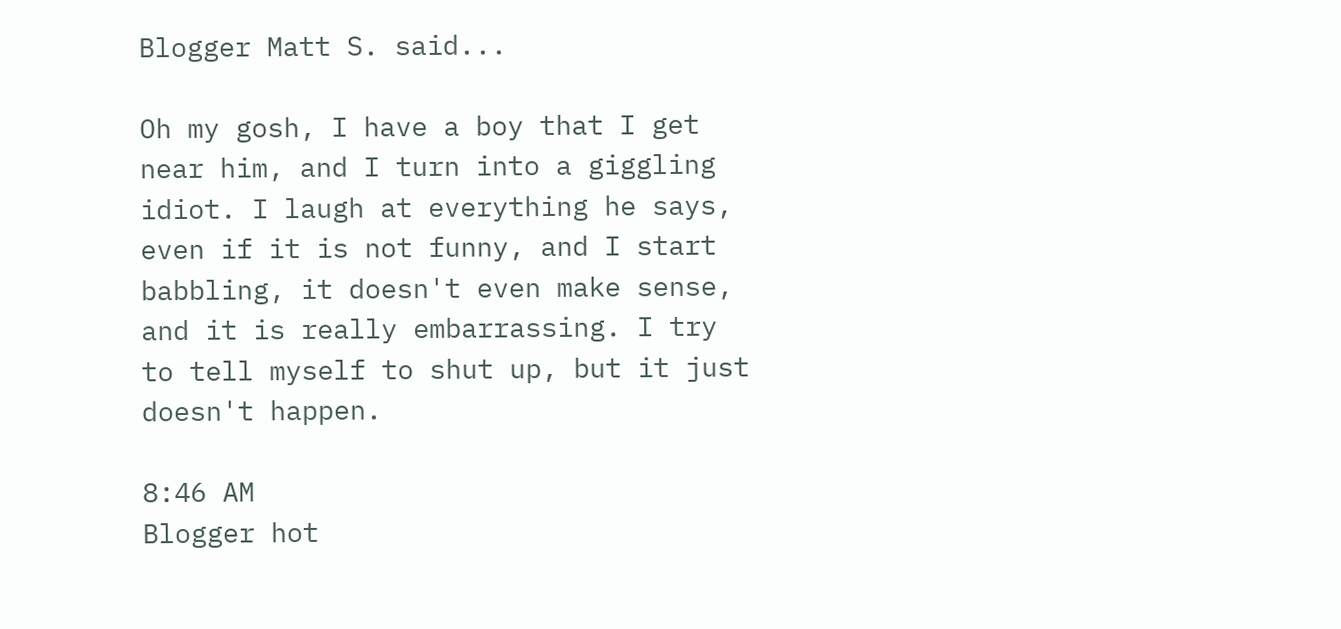Blogger Matt S. said...

Oh my gosh, I have a boy that I get near him, and I turn into a giggling idiot. I laugh at everything he says, even if it is not funny, and I start babbling, it doesn't even make sense, and it is really embarrassing. I try to tell myself to shut up, but it just doesn't happen.

8:46 AM
Blogger hot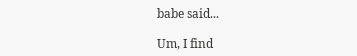babe said...

Um, I find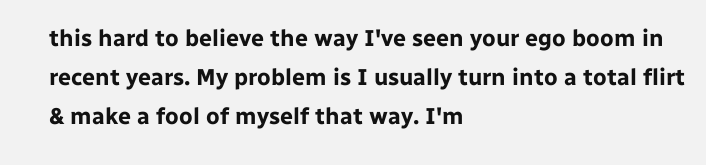this hard to believe the way I've seen your ego boom in recent years. My problem is I usually turn into a total flirt & make a fool of myself that way. I'm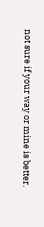not sure if your way or mine is better.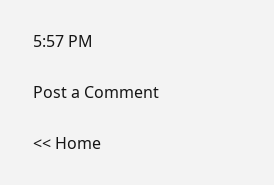5:57 PM

Post a Comment

<< Home